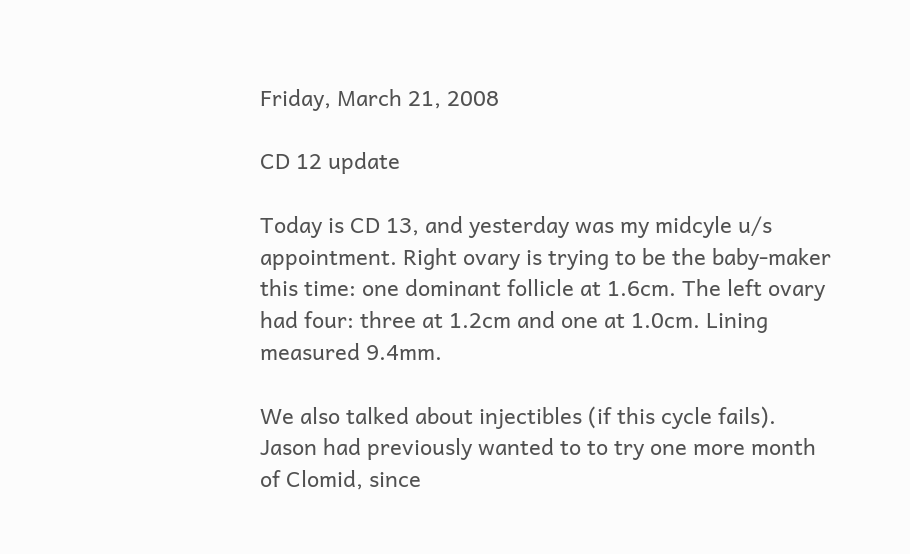Friday, March 21, 2008

CD 12 update

Today is CD 13, and yesterday was my midcyle u/s appointment. Right ovary is trying to be the baby-maker this time: one dominant follicle at 1.6cm. The left ovary had four: three at 1.2cm and one at 1.0cm. Lining measured 9.4mm.

We also talked about injectibles (if this cycle fails). Jason had previously wanted to to try one more month of Clomid, since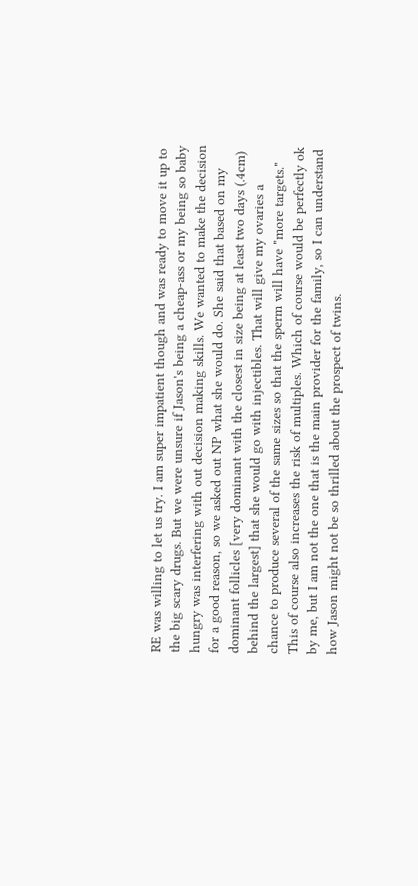RE was willing to let us try. I am super impatient though and was ready to move it up to the big scary drugs. But we were unsure if Jason's being a cheap-ass or my being so baby hungry was interfering with out decision making skills. We wanted to make the decision for a good reason, so we asked out NP what she would do. She said that based on my dominant follicles [very dominant with the closest in size being at least two days (.4cm) behind the largest] that she would go with injectibles. That will give my ovaries a chance to produce several of the same sizes so that the sperm will have "more targets." This of course also increases the risk of multiples. Which of course would be perfectly ok by me, but I am not the one that is the main provider for the family, so I can understand how Jason might not be so thrilled about the prospect of twins.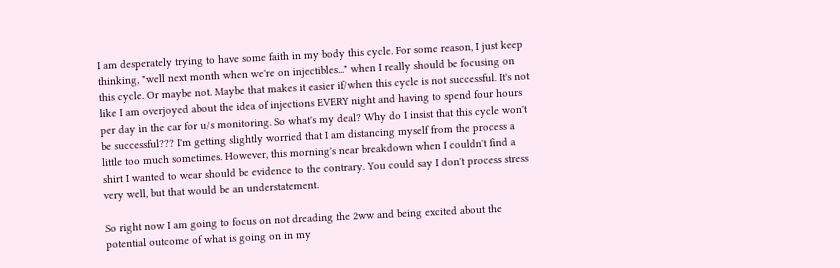I am desperately trying to have some faith in my body this cycle. For some reason, I just keep thinking, "well next month when we're on injectibles..." when I really should be focusing on this cycle. Or maybe not. Maybe that makes it easier if/when this cycle is not successful. It's not like I am overjoyed about the idea of injections EVERY night and having to spend four hours per day in the car for u/s monitoring. So what's my deal? Why do I insist that this cycle won't be successful??? I'm getting slightly worried that I am distancing myself from the process a little too much sometimes. However, this morning's near breakdown when I couldn't find a shirt I wanted to wear should be evidence to the contrary. You could say I don't process stress very well, but that would be an understatement.

So right now I am going to focus on not dreading the 2ww and being excited about the potential outcome of what is going on in my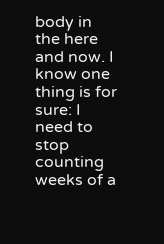body in the here and now. I know one thing is for sure: I need to stop counting weeks of a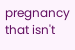pregnancy that isn't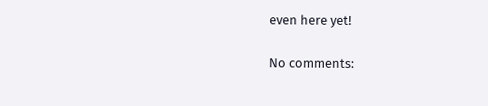even here yet!

No comments: